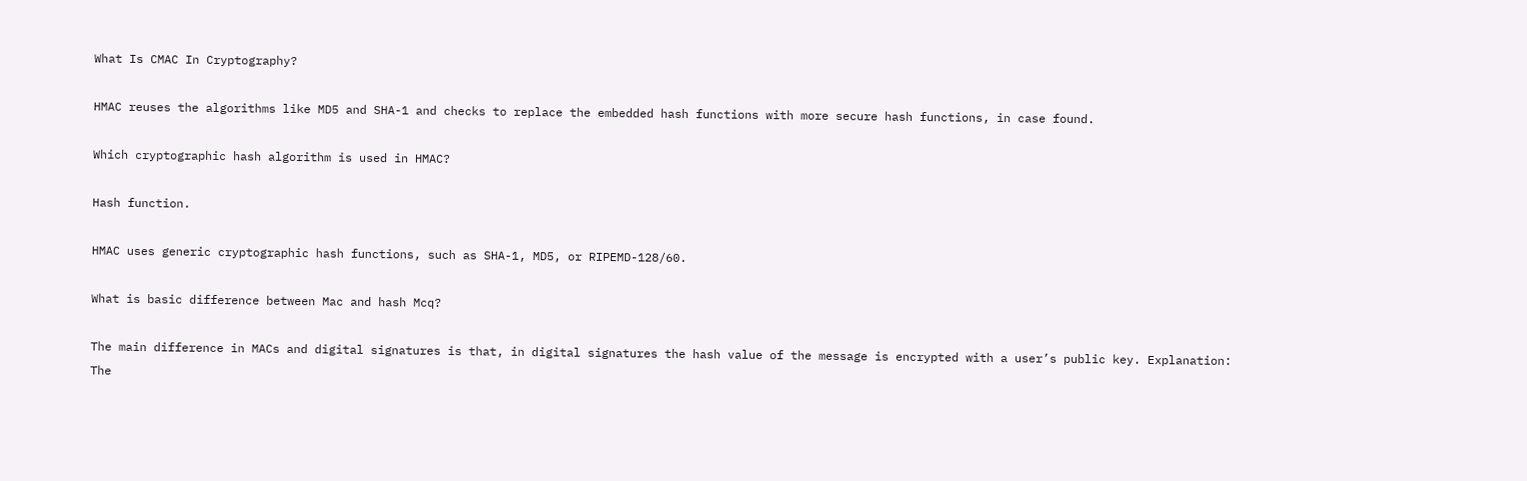What Is CMAC In Cryptography?

HMAC reuses the algorithms like MD5 and SHA-1 and checks to replace the embedded hash functions with more secure hash functions, in case found.

Which cryptographic hash algorithm is used in HMAC?

Hash function.

HMAC uses generic cryptographic hash functions, such as SHA-1, MD5, or RIPEMD-128/60.

What is basic difference between Mac and hash Mcq?

The main difference in MACs and digital signatures is that, in digital signatures the hash value of the message is encrypted with a user’s public key. Explanation: The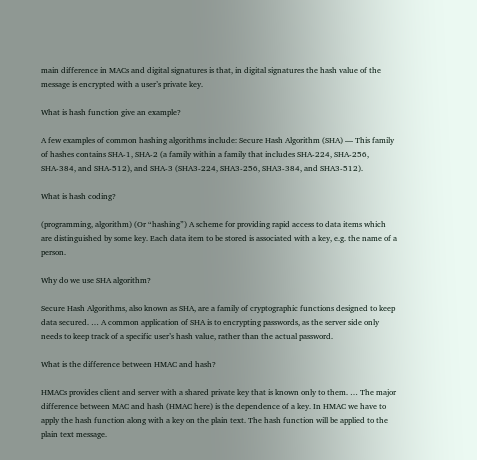main difference in MACs and digital signatures is that, in digital signatures the hash value of the message is encrypted with a user’s private key.

What is hash function give an example?

A few examples of common hashing algorithms include: Secure Hash Algorithm (SHA) — This family of hashes contains SHA-1, SHA-2 (a family within a family that includes SHA-224, SHA-256, SHA-384, and SHA-512), and SHA-3 (SHA3-224, SHA3-256, SHA3-384, and SHA3-512).

What is hash coding?

(programming, algorithm) (Or “hashing”) A scheme for providing rapid access to data items which are distinguished by some key. Each data item to be stored is associated with a key, e.g. the name of a person.

Why do we use SHA algorithm?

Secure Hash Algorithms, also known as SHA, are a family of cryptographic functions designed to keep data secured. … A common application of SHA is to encrypting passwords, as the server side only needs to keep track of a specific user’s hash value, rather than the actual password.

What is the difference between HMAC and hash?

HMACs provides client and server with a shared private key that is known only to them. … The major difference between MAC and hash (HMAC here) is the dependence of a key. In HMAC we have to apply the hash function along with a key on the plain text. The hash function will be applied to the plain text message.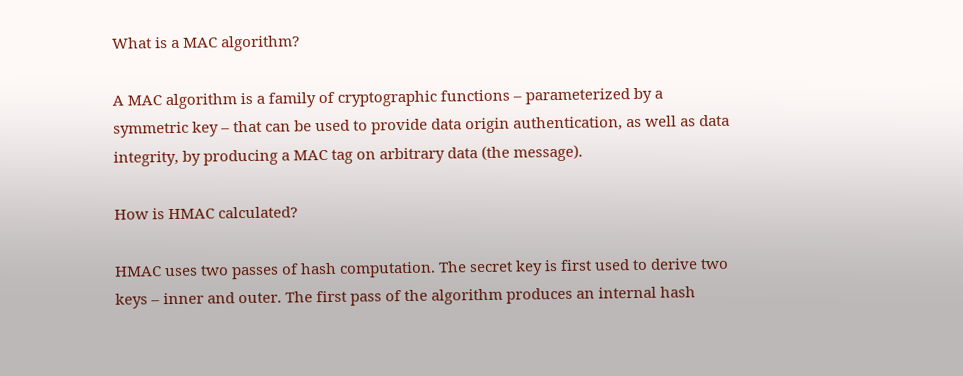What is a MAC algorithm?

A MAC algorithm is a family of cryptographic functions – parameterized by a symmetric key – that can be used to provide data origin authentication, as well as data integrity, by producing a MAC tag on arbitrary data (the message).

How is HMAC calculated?

HMAC uses two passes of hash computation. The secret key is first used to derive two keys – inner and outer. The first pass of the algorithm produces an internal hash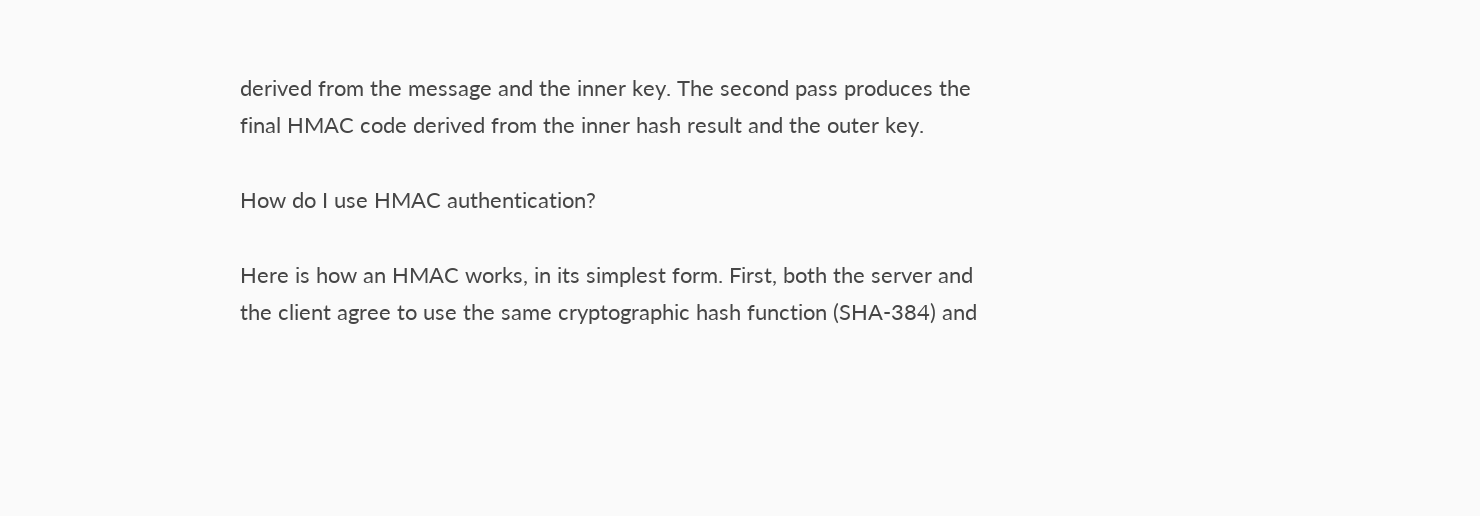derived from the message and the inner key. The second pass produces the final HMAC code derived from the inner hash result and the outer key.

How do I use HMAC authentication?

Here is how an HMAC works, in its simplest form. First, both the server and the client agree to use the same cryptographic hash function (SHA-384) and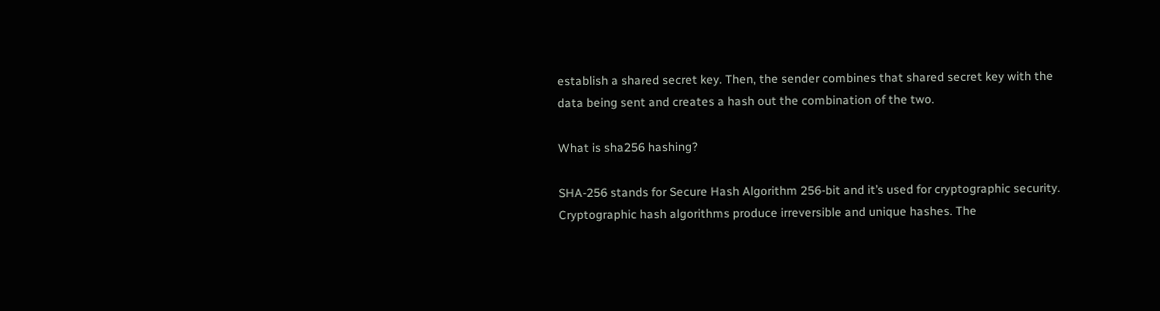establish a shared secret key. Then, the sender combines that shared secret key with the data being sent and creates a hash out the combination of the two.

What is sha256 hashing?

SHA-256 stands for Secure Hash Algorithm 256-bit and it’s used for cryptographic security. Cryptographic hash algorithms produce irreversible and unique hashes. The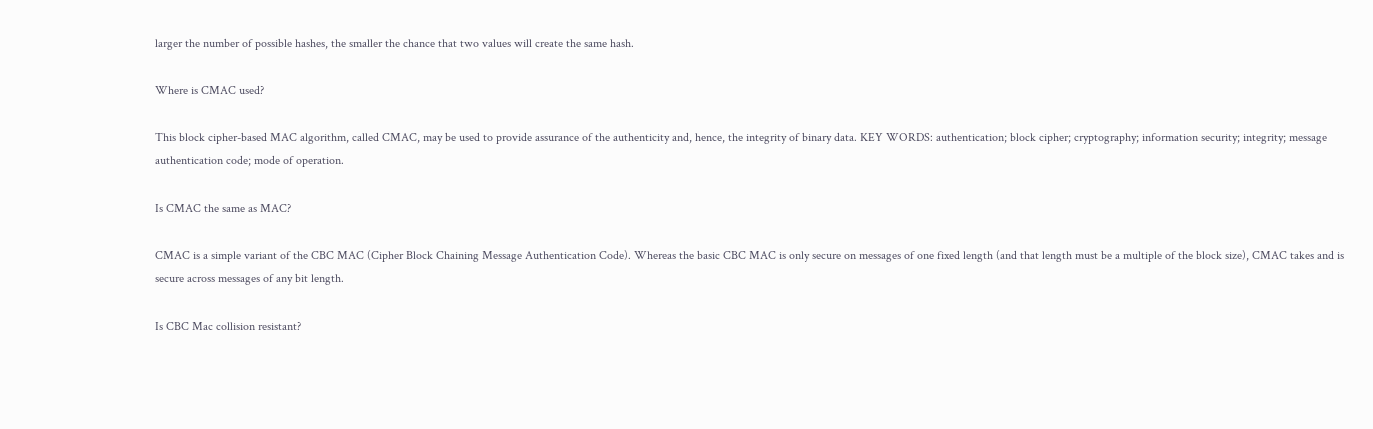larger the number of possible hashes, the smaller the chance that two values will create the same hash.

Where is CMAC used?

This block cipher-based MAC algorithm, called CMAC, may be used to provide assurance of the authenticity and, hence, the integrity of binary data. KEY WORDS: authentication; block cipher; cryptography; information security; integrity; message authentication code; mode of operation.

Is CMAC the same as MAC?

CMAC is a simple variant of the CBC MAC (Cipher Block Chaining Message Authentication Code). Whereas the basic CBC MAC is only secure on messages of one fixed length (and that length must be a multiple of the block size), CMAC takes and is secure across messages of any bit length.

Is CBC Mac collision resistant?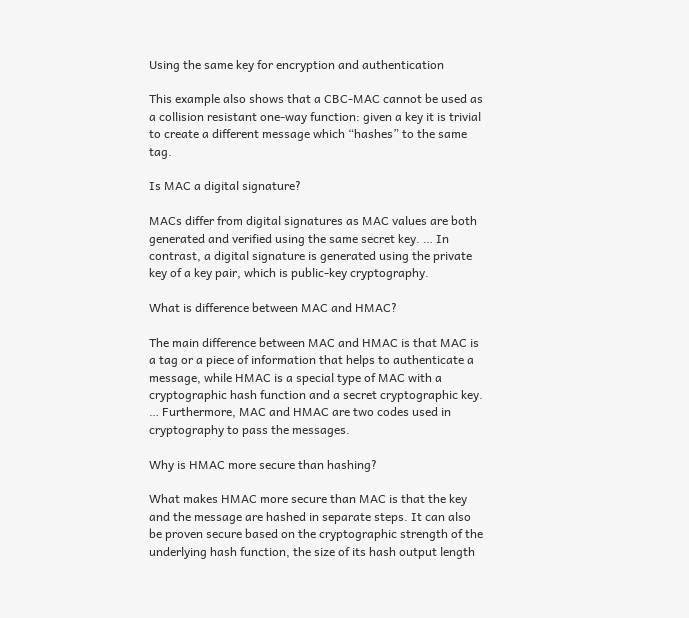Using the same key for encryption and authentication

This example also shows that a CBC-MAC cannot be used as a collision resistant one-way function: given a key it is trivial to create a different message which “hashes” to the same tag.

Is MAC a digital signature?

MACs differ from digital signatures as MAC values are both generated and verified using the same secret key. … In contrast, a digital signature is generated using the private key of a key pair, which is public-key cryptography.

What is difference between MAC and HMAC?

The main difference between MAC and HMAC is that MAC is a tag or a piece of information that helps to authenticate a message, while HMAC is a special type of MAC with a cryptographic hash function and a secret cryptographic key. … Furthermore, MAC and HMAC are two codes used in cryptography to pass the messages.

Why is HMAC more secure than hashing?

What makes HMAC more secure than MAC is that the key and the message are hashed in separate steps. It can also be proven secure based on the cryptographic strength of the underlying hash function, the size of its hash output length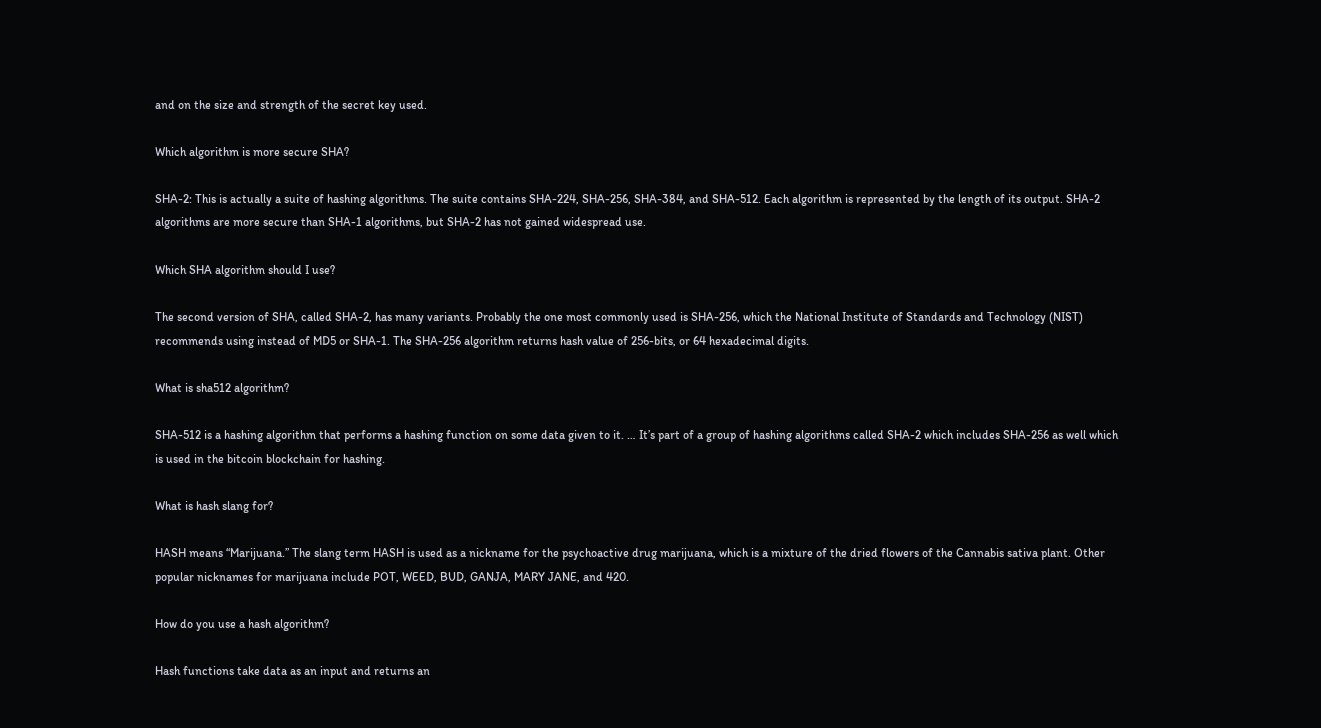and on the size and strength of the secret key used.

Which algorithm is more secure SHA?

SHA-2: This is actually a suite of hashing algorithms. The suite contains SHA-224, SHA-256, SHA-384, and SHA-512. Each algorithm is represented by the length of its output. SHA-2 algorithms are more secure than SHA-1 algorithms, but SHA-2 has not gained widespread use.

Which SHA algorithm should I use?

The second version of SHA, called SHA-2, has many variants. Probably the one most commonly used is SHA-256, which the National Institute of Standards and Technology (NIST) recommends using instead of MD5 or SHA-1. The SHA-256 algorithm returns hash value of 256-bits, or 64 hexadecimal digits.

What is sha512 algorithm?

SHA-512 is a hashing algorithm that performs a hashing function on some data given to it. … It’s part of a group of hashing algorithms called SHA-2 which includes SHA-256 as well which is used in the bitcoin blockchain for hashing.

What is hash slang for?

HASH means “Marijuana.” The slang term HASH is used as a nickname for the psychoactive drug marijuana, which is a mixture of the dried flowers of the Cannabis sativa plant. Other popular nicknames for marijuana include POT, WEED, BUD, GANJA, MARY JANE, and 420.

How do you use a hash algorithm?

Hash functions take data as an input and returns an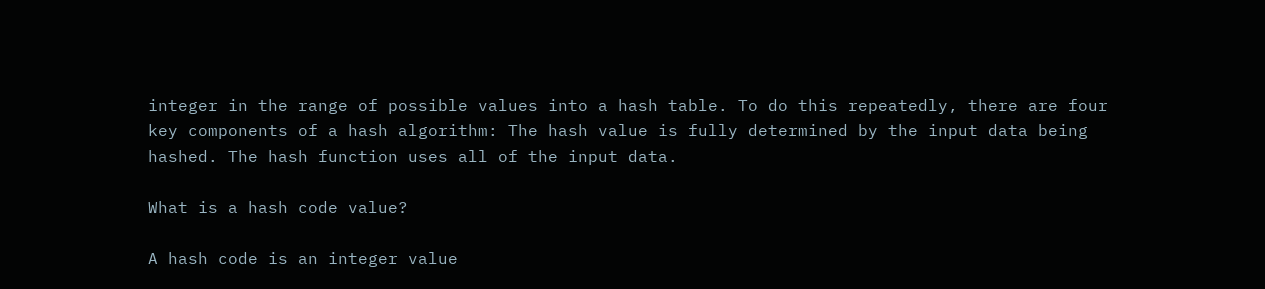integer in the range of possible values into a hash table. To do this repeatedly, there are four key components of a hash algorithm: The hash value is fully determined by the input data being hashed. The hash function uses all of the input data.

What is a hash code value?

A hash code is an integer value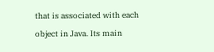that is associated with each object in Java. Its main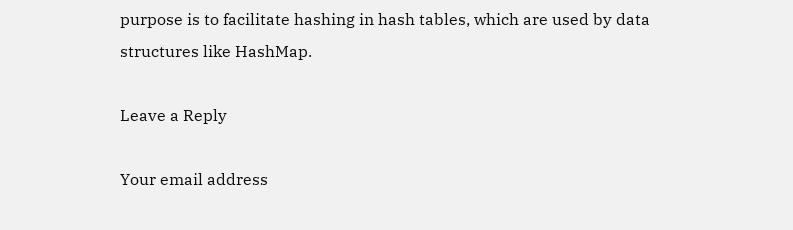purpose is to facilitate hashing in hash tables, which are used by data structures like HashMap.

Leave a Reply

Your email address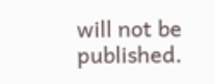will not be published.